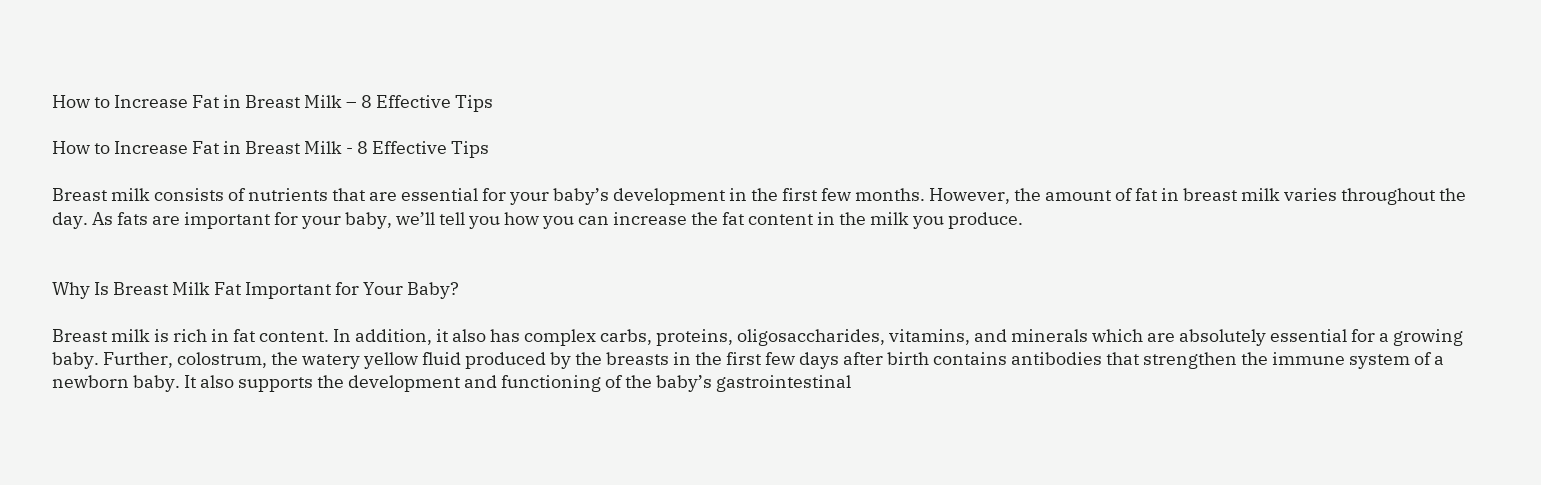How to Increase Fat in Breast Milk – 8 Effective Tips

How to Increase Fat in Breast Milk - 8 Effective Tips

Breast milk consists of nutrients that are essential for your baby’s development in the first few months. However, the amount of fat in breast milk varies throughout the day. As fats are important for your baby, we’ll tell you how you can increase the fat content in the milk you produce.


Why Is Breast Milk Fat Important for Your Baby?

Breast milk is rich in fat content. In addition, it also has complex carbs, proteins, oligosaccharides, vitamins, and minerals which are absolutely essential for a growing baby. Further, colostrum, the watery yellow fluid produced by the breasts in the first few days after birth contains antibodies that strengthen the immune system of a newborn baby. It also supports the development and functioning of the baby’s gastrointestinal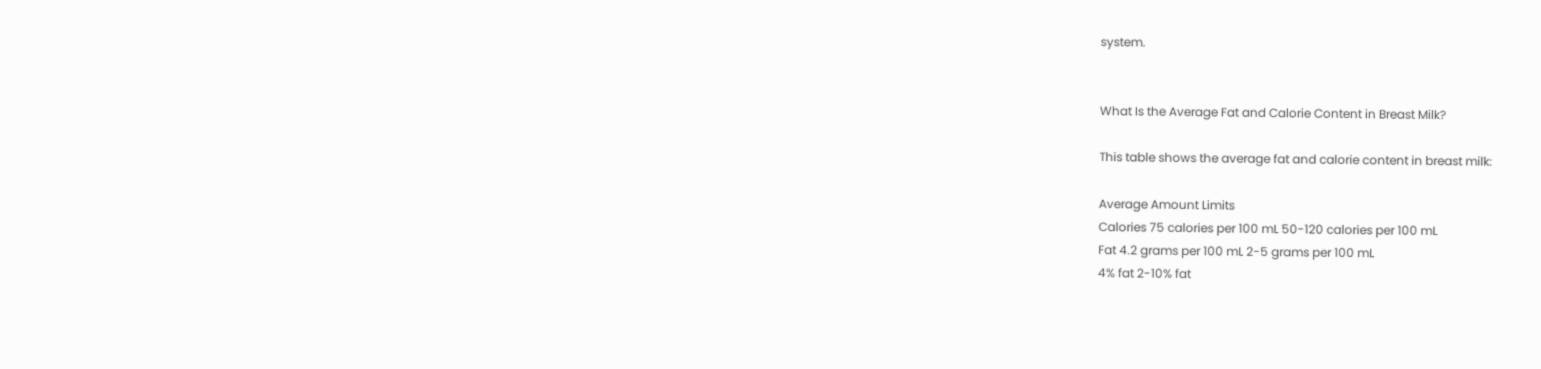system.


What Is the Average Fat and Calorie Content in Breast Milk?

This table shows the average fat and calorie content in breast milk:

Average Amount Limits
Calories 75 calories per 100 mL 50-120 calories per 100 mL
Fat 4.2 grams per 100 mL 2-5 grams per 100 mL
4% fat 2-10% fat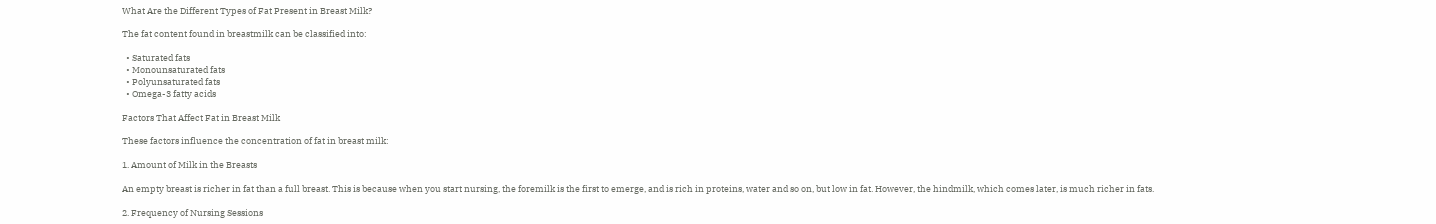What Are the Different Types of Fat Present in Breast Milk?

The fat content found in breastmilk can be classified into:

  • Saturated fats
  • Monounsaturated fats
  • Polyunsaturated fats
  • Omega-3 fatty acids

Factors That Affect Fat in Breast Milk

These factors influence the concentration of fat in breast milk:

1. Amount of Milk in the Breasts

An empty breast is richer in fat than a full breast. This is because when you start nursing, the foremilk is the first to emerge, and is rich in proteins, water and so on, but low in fat. However, the hindmilk, which comes later, is much richer in fats.

2. Frequency of Nursing Sessions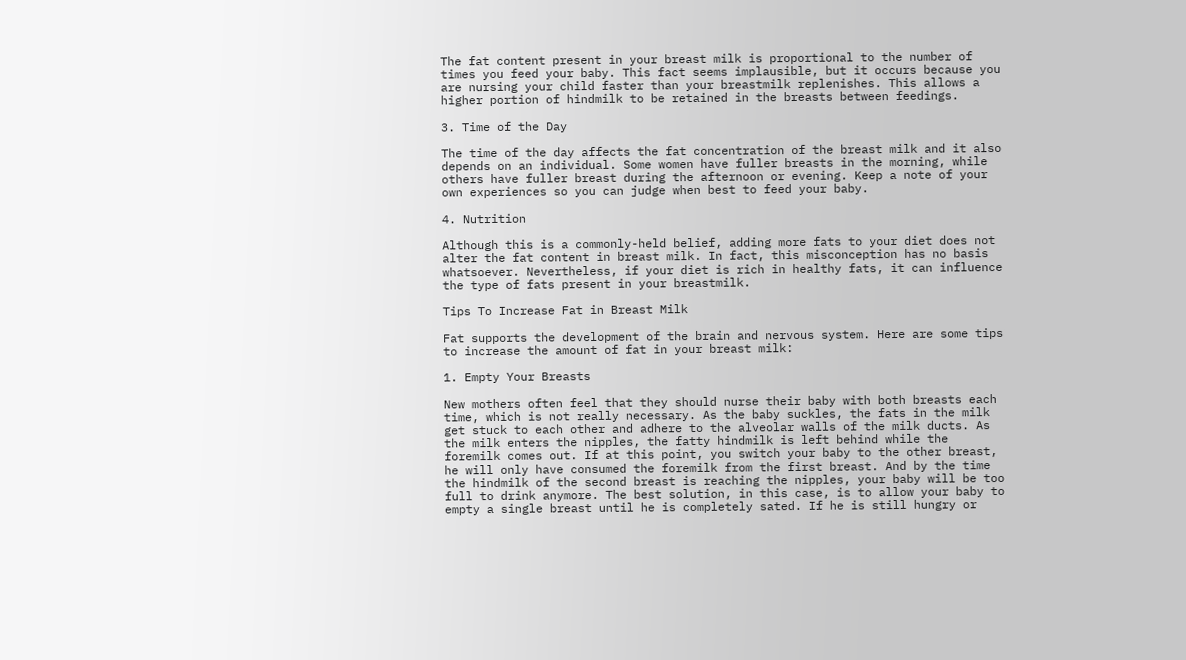The fat content present in your breast milk is proportional to the number of times you feed your baby. This fact seems implausible, but it occurs because you are nursing your child faster than your breastmilk replenishes. This allows a higher portion of hindmilk to be retained in the breasts between feedings.

3. Time of the Day

The time of the day affects the fat concentration of the breast milk and it also depends on an individual. Some women have fuller breasts in the morning, while others have fuller breast during the afternoon or evening. Keep a note of your own experiences so you can judge when best to feed your baby.

4. Nutrition

Although this is a commonly-held belief, adding more fats to your diet does not alter the fat content in breast milk. In fact, this misconception has no basis whatsoever. Nevertheless, if your diet is rich in healthy fats, it can influence the type of fats present in your breastmilk.

Tips To Increase Fat in Breast Milk

Fat supports the development of the brain and nervous system. Here are some tips to increase the amount of fat in your breast milk:

1. Empty Your Breasts

New mothers often feel that they should nurse their baby with both breasts each time, which is not really necessary. As the baby suckles, the fats in the milk get stuck to each other and adhere to the alveolar walls of the milk ducts. As the milk enters the nipples, the fatty hindmilk is left behind while the foremilk comes out. If at this point, you switch your baby to the other breast, he will only have consumed the foremilk from the first breast. And by the time the hindmilk of the second breast is reaching the nipples, your baby will be too full to drink anymore. The best solution, in this case, is to allow your baby to empty a single breast until he is completely sated. If he is still hungry or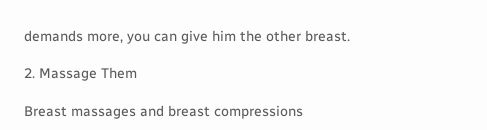demands more, you can give him the other breast.

2. Massage Them

Breast massages and breast compressions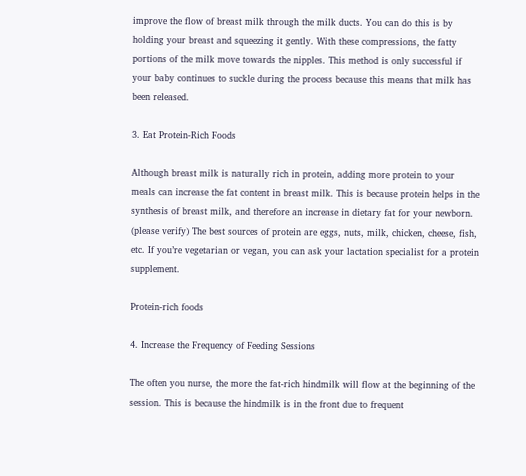improve the flow of breast milk through the milk ducts. You can do this is by holding your breast and squeezing it gently. With these compressions, the fatty portions of the milk move towards the nipples. This method is only successful if your baby continues to suckle during the process because this means that milk has been released.

3. Eat Protein-Rich Foods

Although breast milk is naturally rich in protein, adding more protein to your meals can increase the fat content in breast milk. This is because protein helps in the synthesis of breast milk, and therefore an increase in dietary fat for your newborn. (please verify) The best sources of protein are eggs, nuts, milk, chicken, cheese, fish, etc. If you’re vegetarian or vegan, you can ask your lactation specialist for a protein supplement.

Protein-rich foods

4. Increase the Frequency of Feeding Sessions

The often you nurse, the more the fat-rich hindmilk will flow at the beginning of the session. This is because the hindmilk is in the front due to frequent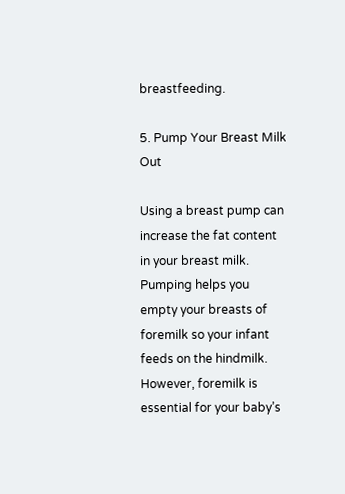breastfeeding.

5. Pump Your Breast Milk Out

Using a breast pump can increase the fat content in your breast milk. Pumping helps you empty your breasts of foremilk so your infant feeds on the hindmilk. However, foremilk is essential for your baby’s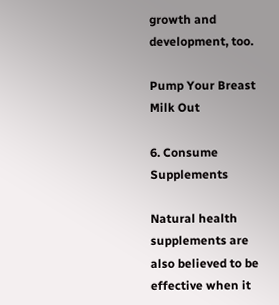growth and development, too.

Pump Your Breast Milk Out

6. Consume Supplements

Natural health supplements are also believed to be effective when it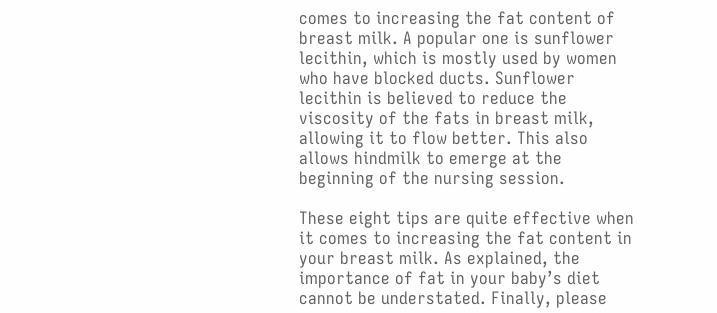comes to increasing the fat content of breast milk. A popular one is sunflower lecithin, which is mostly used by women who have blocked ducts. Sunflower lecithin is believed to reduce the viscosity of the fats in breast milk, allowing it to flow better. This also allows hindmilk to emerge at the beginning of the nursing session.

These eight tips are quite effective when it comes to increasing the fat content in your breast milk. As explained, the importance of fat in your baby’s diet cannot be understated. Finally, please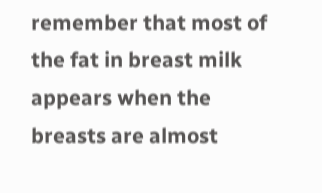remember that most of the fat in breast milk appears when the breasts are almost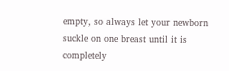empty, so always let your newborn suckle on one breast until it is completely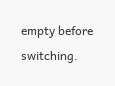empty before switching.